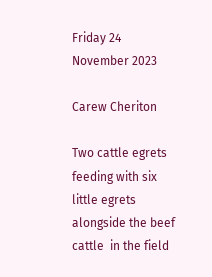Friday 24 November 2023

Carew Cheriton

Two cattle egrets feeding with six little egrets alongside the beef cattle  in the field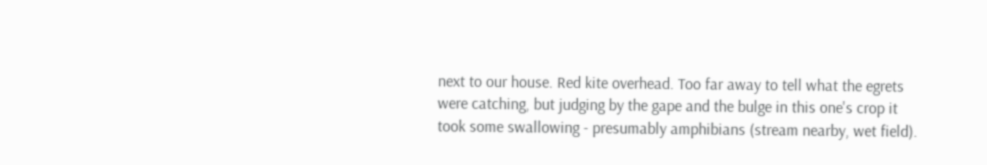next to our house. Red kite overhead. Too far away to tell what the egrets were catching, but judging by the gape and the bulge in this one's crop it took some swallowing - presumably amphibians (stream nearby, wet field).